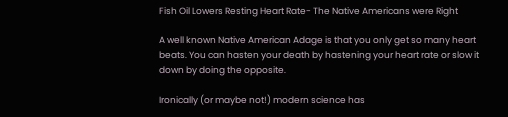Fish Oil Lowers Resting Heart Rate- The Native Americans were Right

A well known Native American Adage is that you only get so many heart beats. You can hasten your death by hastening your heart rate or slow it down by doing the opposite.

Ironically (or maybe not!) modern science has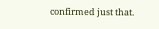confirmed just that.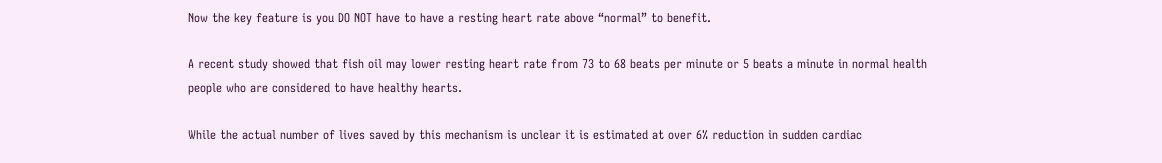Now the key feature is you DO NOT have to have a resting heart rate above “normal” to benefit.

A recent study showed that fish oil may lower resting heart rate from 73 to 68 beats per minute or 5 beats a minute in normal health people who are considered to have healthy hearts.

While the actual number of lives saved by this mechanism is unclear it is estimated at over 6% reduction in sudden cardiac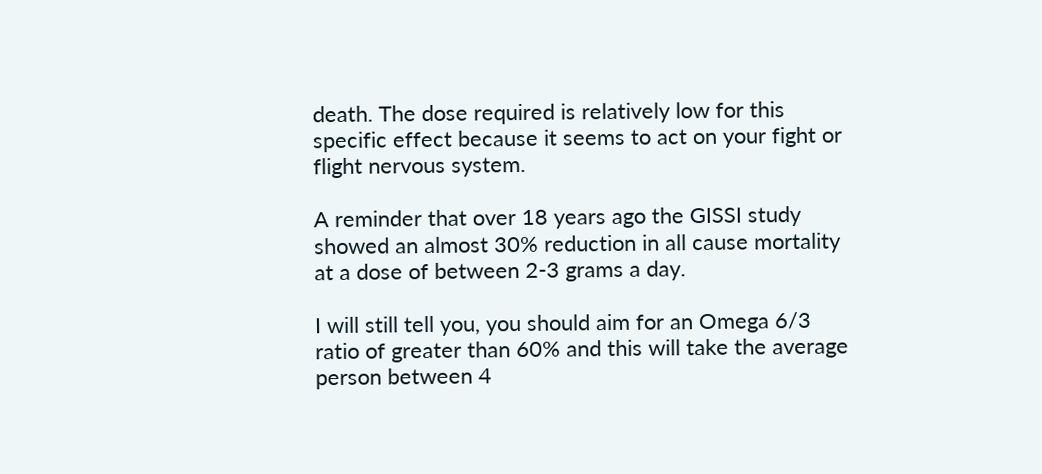death. The dose required is relatively low for this specific effect because it seems to act on your fight or flight nervous system.

A reminder that over 18 years ago the GISSI study showed an almost 30% reduction in all cause mortality at a dose of between 2-3 grams a day.

I will still tell you, you should aim for an Omega 6/3 ratio of greater than 60% and this will take the average person between 4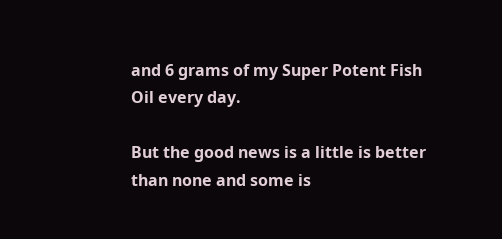and 6 grams of my Super Potent Fish Oil every day.

But the good news is a little is better than none and some is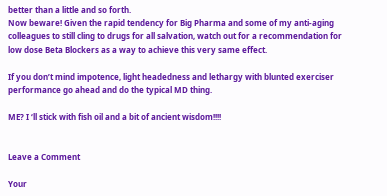better than a little and so forth.
Now beware! Given the rapid tendency for Big Pharma and some of my anti-aging colleagues to still cling to drugs for all salvation, watch out for a recommendation for low dose Beta Blockers as a way to achieve this very same effect.

If you don’t mind impotence, light headedness and lethargy with blunted exerciser performance go ahead and do the typical MD thing.

ME? I ‘ll stick with fish oil and a bit of ancient wisdom!!!!


Leave a Comment

Your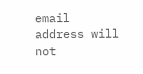email address will not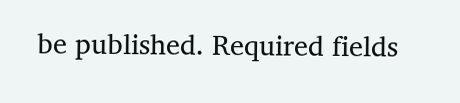be published. Required fields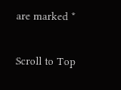are marked *

Scroll to Top